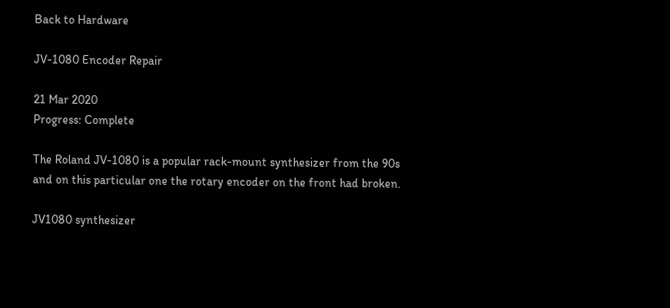Back to Hardware

JV-1080 Encoder Repair

21 Mar 2020
Progress: Complete

The Roland JV-1080 is a popular rack-mount synthesizer from the 90s and on this particular one the rotary encoder on the front had broken.

JV1080 synthesizer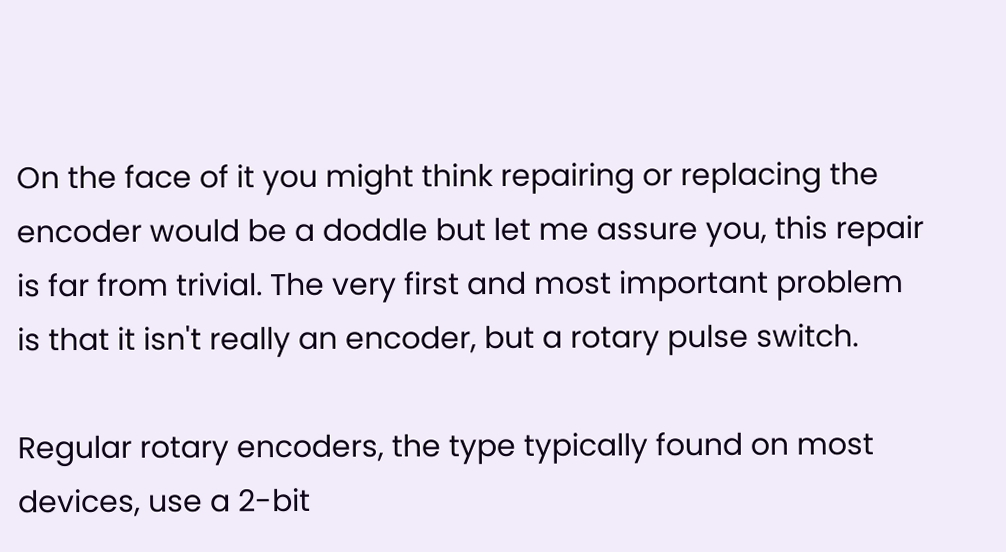On the face of it you might think repairing or replacing the encoder would be a doddle but let me assure you, this repair is far from trivial. The very first and most important problem is that it isn't really an encoder, but a rotary pulse switch.

Regular rotary encoders, the type typically found on most devices, use a 2-bit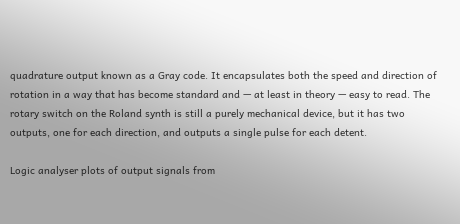quadrature output known as a Gray code. It encapsulates both the speed and direction of rotation in a way that has become standard and — at least in theory — easy to read. The rotary switch on the Roland synth is still a purely mechanical device, but it has two outputs, one for each direction, and outputs a single pulse for each detent.

Logic analyser plots of output signals from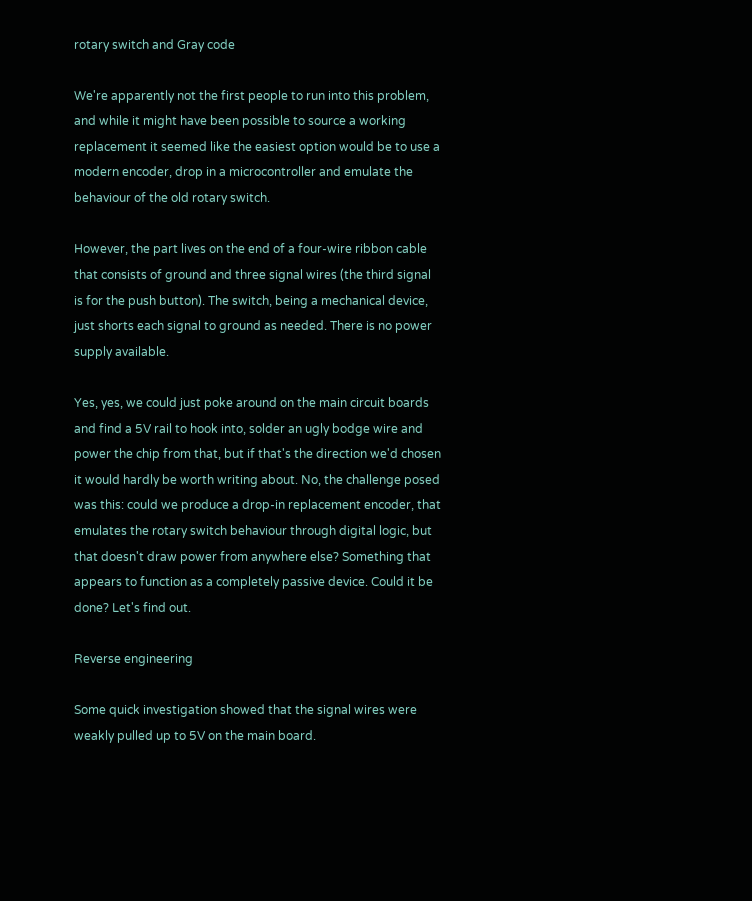rotary switch and Gray code

We're apparently not the first people to run into this problem, and while it might have been possible to source a working replacement it seemed like the easiest option would be to use a modern encoder, drop in a microcontroller and emulate the behaviour of the old rotary switch.

However, the part lives on the end of a four-wire ribbon cable that consists of ground and three signal wires (the third signal is for the push button). The switch, being a mechanical device, just shorts each signal to ground as needed. There is no power supply available.

Yes, yes, we could just poke around on the main circuit boards and find a 5V rail to hook into, solder an ugly bodge wire and power the chip from that, but if that's the direction we'd chosen it would hardly be worth writing about. No, the challenge posed was this: could we produce a drop-in replacement encoder, that emulates the rotary switch behaviour through digital logic, but that doesn't draw power from anywhere else? Something that appears to function as a completely passive device. Could it be done? Let's find out.

Reverse engineering

Some quick investigation showed that the signal wires were weakly pulled up to 5V on the main board.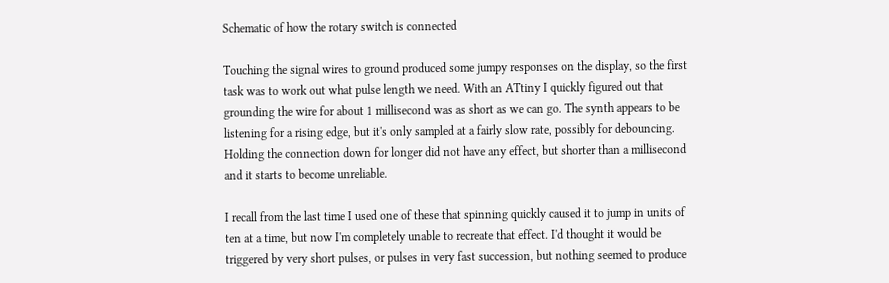Schematic of how the rotary switch is connected

Touching the signal wires to ground produced some jumpy responses on the display, so the first task was to work out what pulse length we need. With an ATtiny I quickly figured out that grounding the wire for about 1 millisecond was as short as we can go. The synth appears to be listening for a rising edge, but it's only sampled at a fairly slow rate, possibly for debouncing. Holding the connection down for longer did not have any effect, but shorter than a millisecond and it starts to become unreliable.

I recall from the last time I used one of these that spinning quickly caused it to jump in units of ten at a time, but now I'm completely unable to recreate that effect. I'd thought it would be triggered by very short pulses, or pulses in very fast succession, but nothing seemed to produce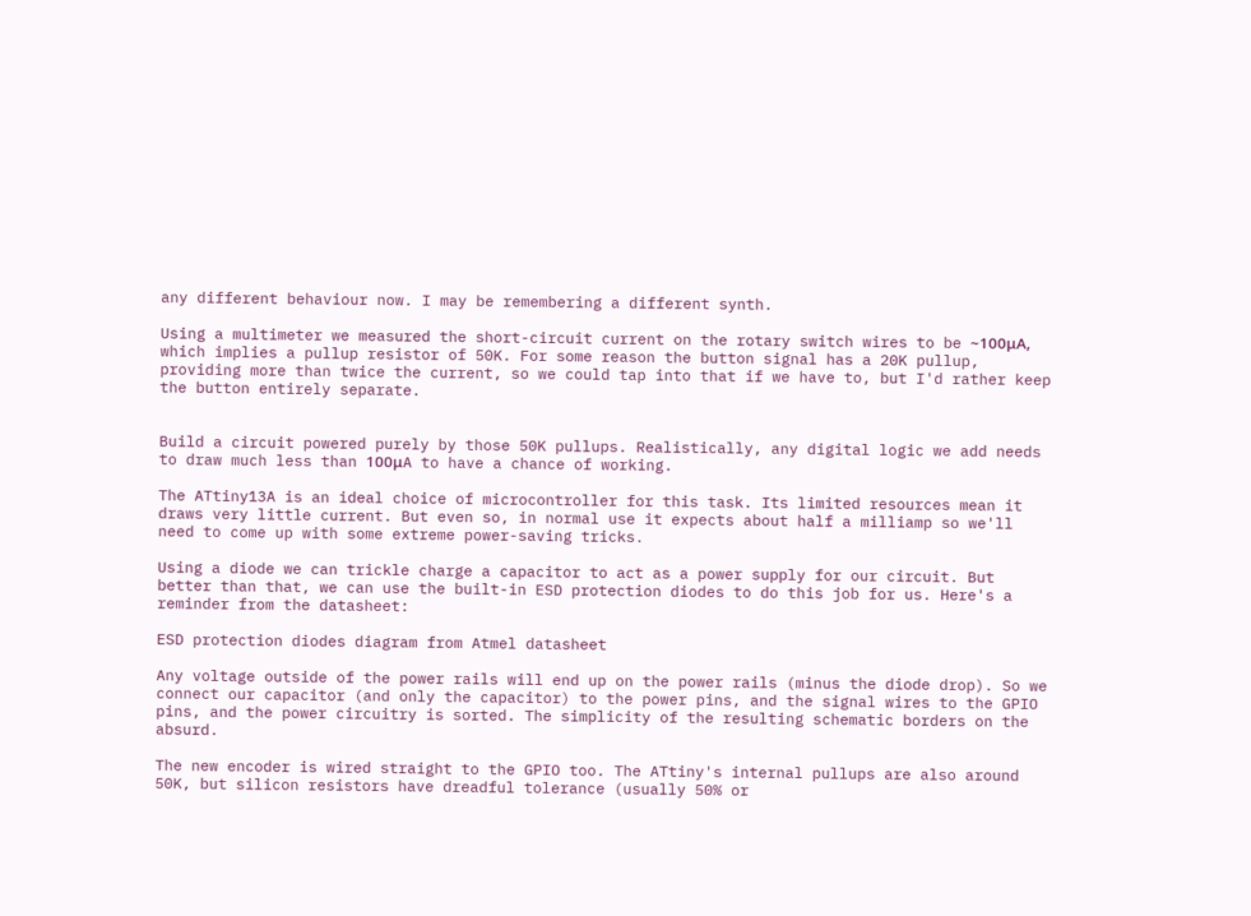any different behaviour now. I may be remembering a different synth.

Using a multimeter we measured the short-circuit current on the rotary switch wires to be ~100μA, which implies a pullup resistor of 50K. For some reason the button signal has a 20K pullup, providing more than twice the current, so we could tap into that if we have to, but I'd rather keep the button entirely separate.


Build a circuit powered purely by those 50K pullups. Realistically, any digital logic we add needs to draw much less than 100μA to have a chance of working.

The ATtiny13A is an ideal choice of microcontroller for this task. Its limited resources mean it draws very little current. But even so, in normal use it expects about half a milliamp so we'll need to come up with some extreme power-saving tricks.

Using a diode we can trickle charge a capacitor to act as a power supply for our circuit. But better than that, we can use the built-in ESD protection diodes to do this job for us. Here's a reminder from the datasheet:

ESD protection diodes diagram from Atmel datasheet

Any voltage outside of the power rails will end up on the power rails (minus the diode drop). So we connect our capacitor (and only the capacitor) to the power pins, and the signal wires to the GPIO pins, and the power circuitry is sorted. The simplicity of the resulting schematic borders on the absurd.

The new encoder is wired straight to the GPIO too. The ATtiny's internal pullups are also around 50K, but silicon resistors have dreadful tolerance (usually 50% or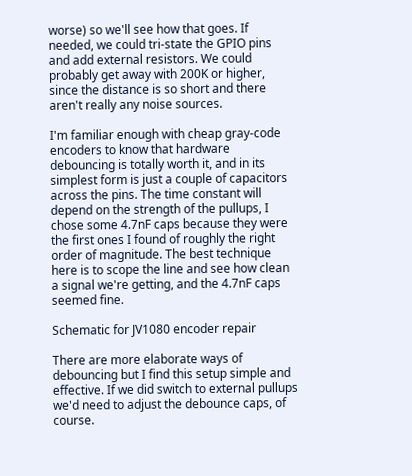worse) so we'll see how that goes. If needed, we could tri-state the GPIO pins and add external resistors. We could probably get away with 200K or higher, since the distance is so short and there aren't really any noise sources.

I'm familiar enough with cheap gray-code encoders to know that hardware debouncing is totally worth it, and in its simplest form is just a couple of capacitors across the pins. The time constant will depend on the strength of the pullups, I chose some 4.7nF caps because they were the first ones I found of roughly the right order of magnitude. The best technique here is to scope the line and see how clean a signal we're getting, and the 4.7nF caps seemed fine.

Schematic for JV1080 encoder repair

There are more elaborate ways of debouncing but I find this setup simple and effective. If we did switch to external pullups we'd need to adjust the debounce caps, of course.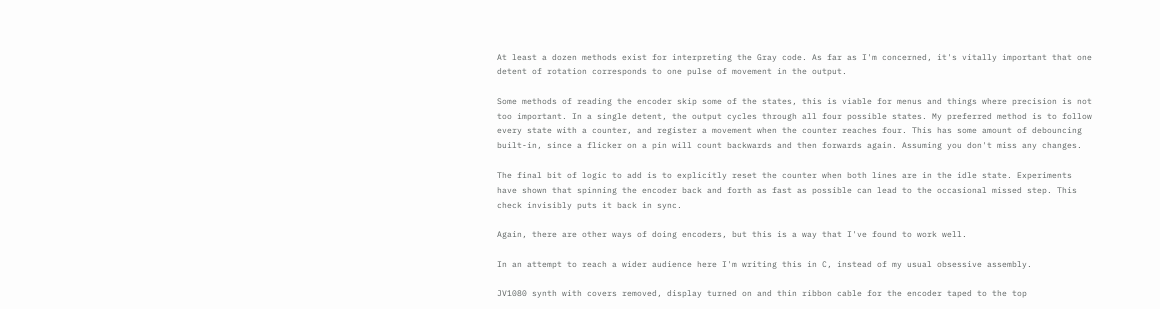At least a dozen methods exist for interpreting the Gray code. As far as I'm concerned, it's vitally important that one detent of rotation corresponds to one pulse of movement in the output.

Some methods of reading the encoder skip some of the states, this is viable for menus and things where precision is not too important. In a single detent, the output cycles through all four possible states. My preferred method is to follow every state with a counter, and register a movement when the counter reaches four. This has some amount of debouncing built-in, since a flicker on a pin will count backwards and then forwards again. Assuming you don't miss any changes.

The final bit of logic to add is to explicitly reset the counter when both lines are in the idle state. Experiments have shown that spinning the encoder back and forth as fast as possible can lead to the occasional missed step. This check invisibly puts it back in sync.

Again, there are other ways of doing encoders, but this is a way that I've found to work well.

In an attempt to reach a wider audience here I'm writing this in C, instead of my usual obsessive assembly.

JV1080 synth with covers removed, display turned on and thin ribbon cable for the encoder taped to the top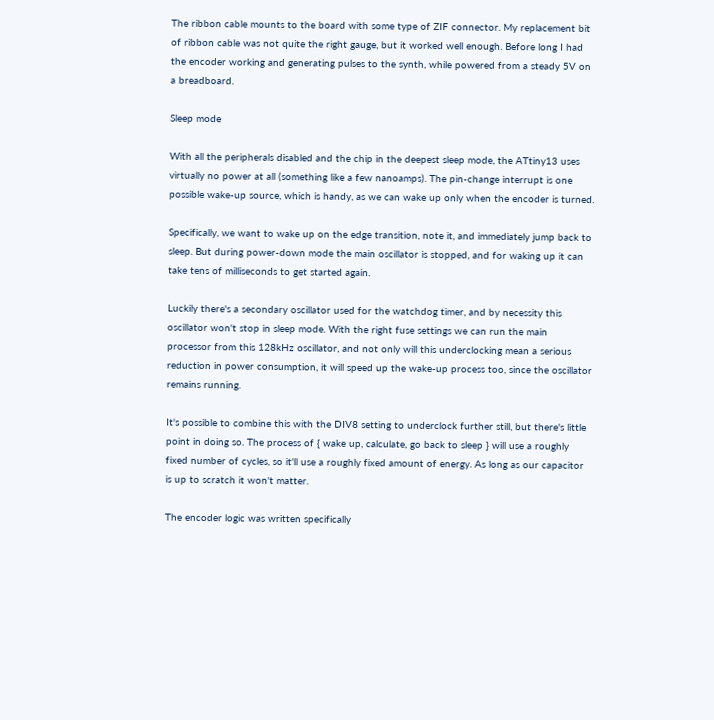The ribbon cable mounts to the board with some type of ZIF connector. My replacement bit of ribbon cable was not quite the right gauge, but it worked well enough. Before long I had the encoder working and generating pulses to the synth, while powered from a steady 5V on a breadboard.

Sleep mode

With all the peripherals disabled and the chip in the deepest sleep mode, the ATtiny13 uses virtually no power at all (something like a few nanoamps). The pin-change interrupt is one possible wake-up source, which is handy, as we can wake up only when the encoder is turned.

Specifically, we want to wake up on the edge transition, note it, and immediately jump back to sleep. But during power-down mode the main oscillator is stopped, and for waking up it can take tens of milliseconds to get started again.

Luckily there's a secondary oscillator used for the watchdog timer, and by necessity this oscillator won't stop in sleep mode. With the right fuse settings we can run the main processor from this 128kHz oscillator, and not only will this underclocking mean a serious reduction in power consumption, it will speed up the wake-up process too, since the oscillator remains running.

It's possible to combine this with the DIV8 setting to underclock further still, but there's little point in doing so. The process of { wake up, calculate, go back to sleep } will use a roughly fixed number of cycles, so it'll use a roughly fixed amount of energy. As long as our capacitor is up to scratch it won't matter.

The encoder logic was written specifically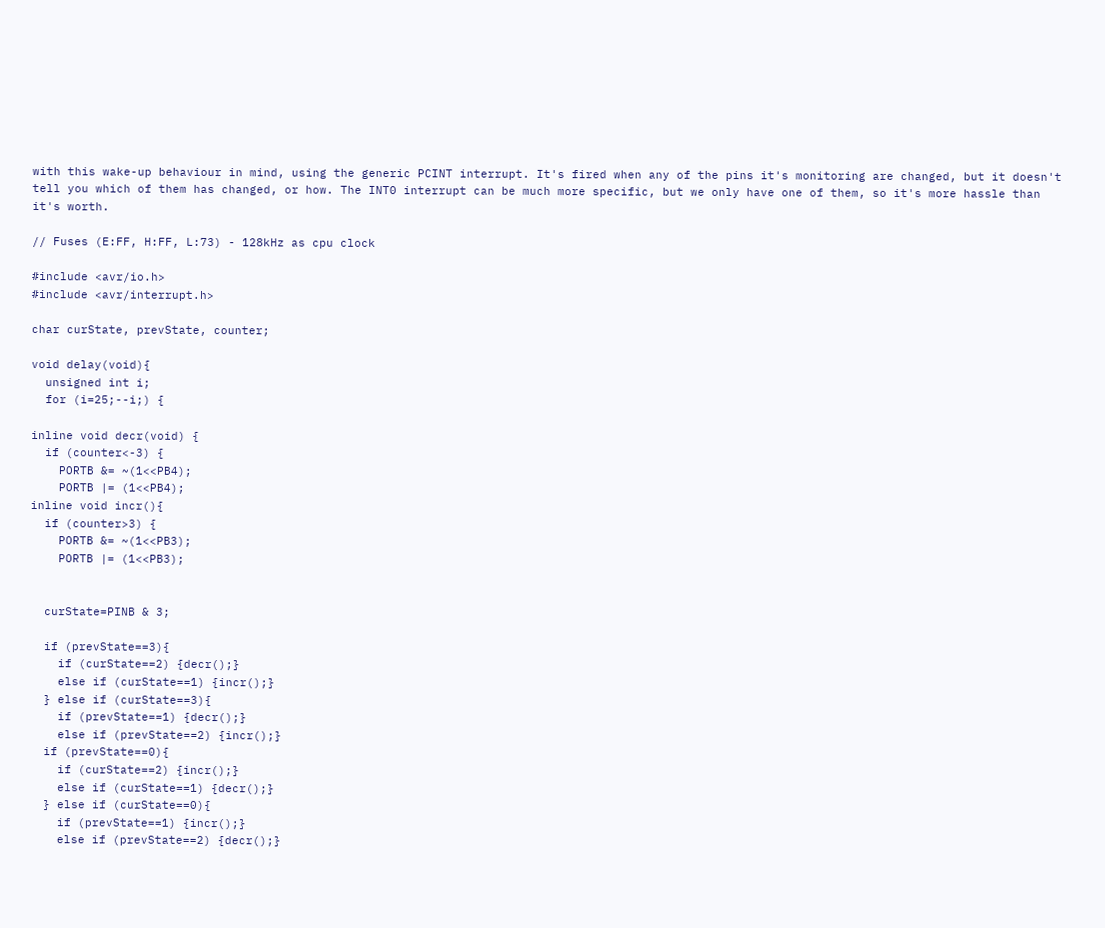with this wake-up behaviour in mind, using the generic PCINT interrupt. It's fired when any of the pins it's monitoring are changed, but it doesn't tell you which of them has changed, or how. The INT0 interrupt can be much more specific, but we only have one of them, so it's more hassle than it's worth.

// Fuses (E:FF, H:FF, L:73) - 128kHz as cpu clock

#include <avr/io.h>
#include <avr/interrupt.h>

char curState, prevState, counter;

void delay(void){
  unsigned int i;
  for (i=25;--i;) {

inline void decr(void) {
  if (counter<-3) {
    PORTB &= ~(1<<PB4);
    PORTB |= (1<<PB4);
inline void incr(){
  if (counter>3) {
    PORTB &= ~(1<<PB3);
    PORTB |= (1<<PB3);


  curState=PINB & 3;

  if (prevState==3){
    if (curState==2) {decr();}
    else if (curState==1) {incr();}
  } else if (curState==3){
    if (prevState==1) {decr();}
    else if (prevState==2) {incr();}
  if (prevState==0){
    if (curState==2) {incr();}
    else if (curState==1) {decr();}
  } else if (curState==0){
    if (prevState==1) {incr();}
    else if (prevState==2) {decr();}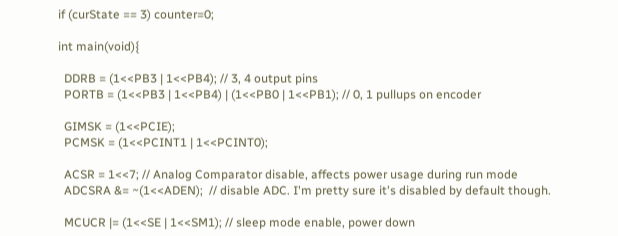if (curState == 3) counter=0;

int main(void){

  DDRB = (1<<PB3 | 1<<PB4); // 3, 4 output pins
  PORTB = (1<<PB3 | 1<<PB4) | (1<<PB0 | 1<<PB1); // 0, 1 pullups on encoder

  GIMSK = (1<<PCIE);
  PCMSK = (1<<PCINT1 | 1<<PCINT0);

  ACSR = 1<<7; // Analog Comparator disable, affects power usage during run mode
  ADCSRA &= ~(1<<ADEN);  // disable ADC. I'm pretty sure it's disabled by default though.

  MCUCR |= (1<<SE | 1<<SM1); // sleep mode enable, power down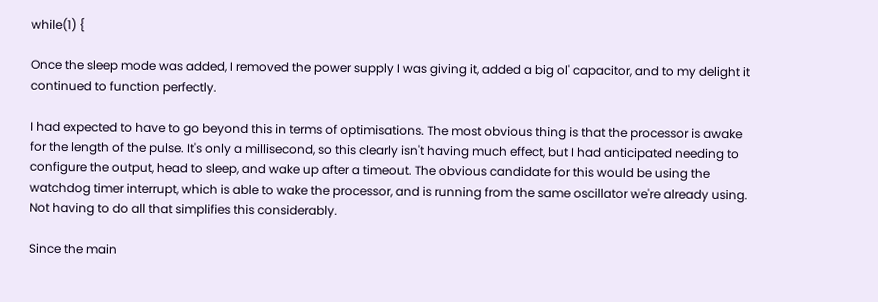while(1) {

Once the sleep mode was added, I removed the power supply I was giving it, added a big ol' capacitor, and to my delight it continued to function perfectly.

I had expected to have to go beyond this in terms of optimisations. The most obvious thing is that the processor is awake for the length of the pulse. It's only a millisecond, so this clearly isn't having much effect, but I had anticipated needing to configure the output, head to sleep, and wake up after a timeout. The obvious candidate for this would be using the watchdog timer interrupt, which is able to wake the processor, and is running from the same oscillator we're already using. Not having to do all that simplifies this considerably.

Since the main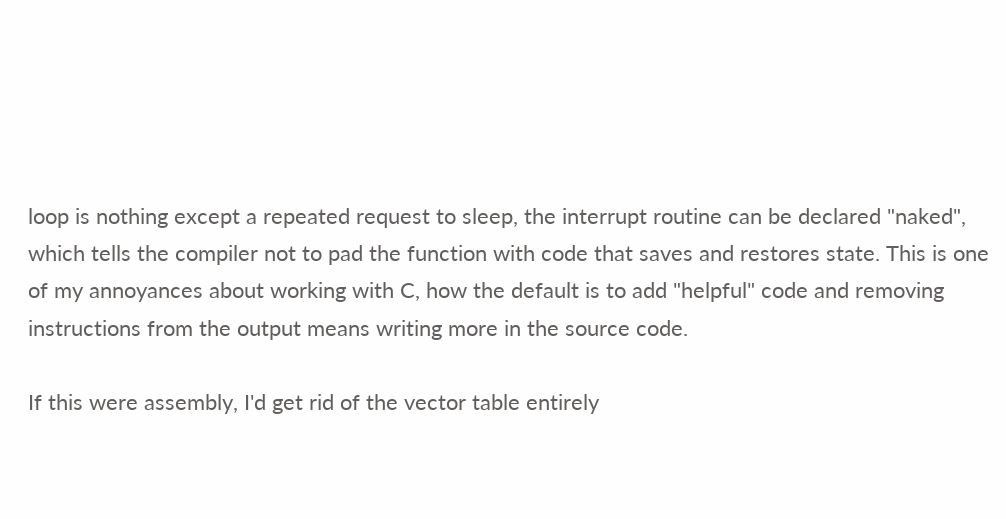loop is nothing except a repeated request to sleep, the interrupt routine can be declared "naked", which tells the compiler not to pad the function with code that saves and restores state. This is one of my annoyances about working with C, how the default is to add "helpful" code and removing instructions from the output means writing more in the source code.

If this were assembly, I'd get rid of the vector table entirely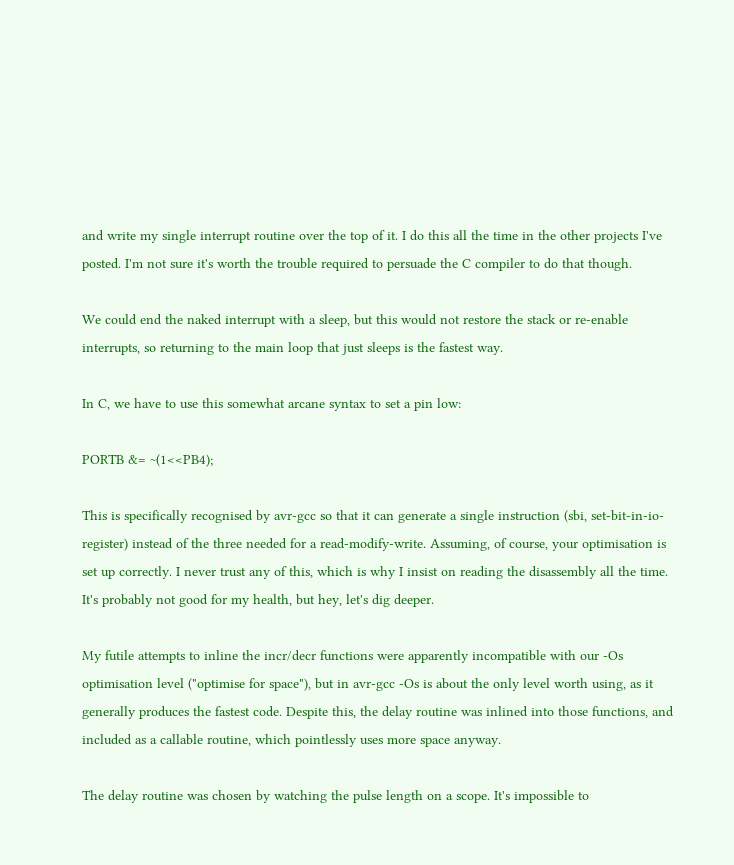and write my single interrupt routine over the top of it. I do this all the time in the other projects I've posted. I'm not sure it's worth the trouble required to persuade the C compiler to do that though.

We could end the naked interrupt with a sleep, but this would not restore the stack or re-enable interrupts, so returning to the main loop that just sleeps is the fastest way.

In C, we have to use this somewhat arcane syntax to set a pin low:

PORTB &= ~(1<<PB4);

This is specifically recognised by avr-gcc so that it can generate a single instruction (sbi, set-bit-in-io-register) instead of the three needed for a read-modify-write. Assuming, of course, your optimisation is set up correctly. I never trust any of this, which is why I insist on reading the disassembly all the time. It's probably not good for my health, but hey, let's dig deeper.

My futile attempts to inline the incr/decr functions were apparently incompatible with our -Os optimisation level ("optimise for space"), but in avr-gcc -Os is about the only level worth using, as it generally produces the fastest code. Despite this, the delay routine was inlined into those functions, and included as a callable routine, which pointlessly uses more space anyway.

The delay routine was chosen by watching the pulse length on a scope. It's impossible to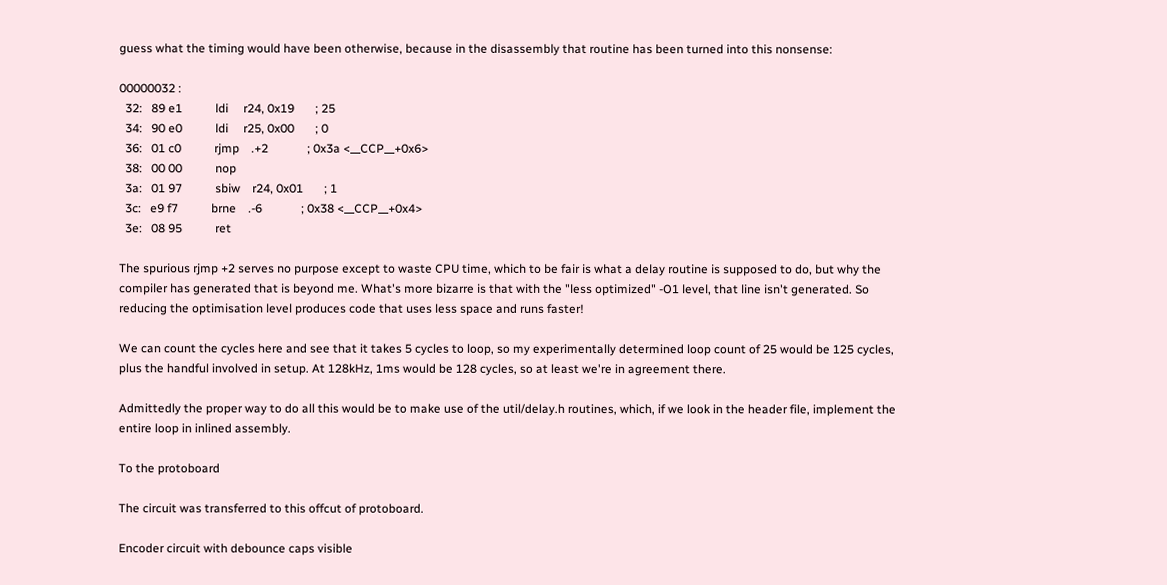guess what the timing would have been otherwise, because in the disassembly that routine has been turned into this nonsense:

00000032 :
  32:   89 e1           ldi     r24, 0x19       ; 25
  34:   90 e0           ldi     r25, 0x00       ; 0
  36:   01 c0           rjmp    .+2             ; 0x3a <__CCP__+0x6>
  38:   00 00           nop
  3a:   01 97           sbiw    r24, 0x01       ; 1
  3c:   e9 f7           brne    .-6             ; 0x38 <__CCP__+0x4>
  3e:   08 95           ret

The spurious rjmp +2 serves no purpose except to waste CPU time, which to be fair is what a delay routine is supposed to do, but why the compiler has generated that is beyond me. What's more bizarre is that with the "less optimized" -O1 level, that line isn't generated. So reducing the optimisation level produces code that uses less space and runs faster!

We can count the cycles here and see that it takes 5 cycles to loop, so my experimentally determined loop count of 25 would be 125 cycles, plus the handful involved in setup. At 128kHz, 1ms would be 128 cycles, so at least we're in agreement there.

Admittedly the proper way to do all this would be to make use of the util/delay.h routines, which, if we look in the header file, implement the entire loop in inlined assembly.

To the protoboard

The circuit was transferred to this offcut of protoboard.

Encoder circuit with debounce caps visible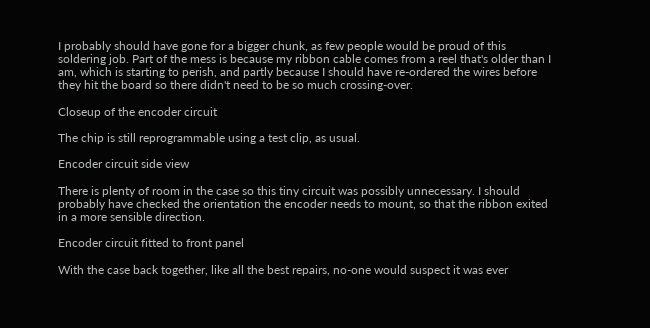I probably should have gone for a bigger chunk, as few people would be proud of this soldering job. Part of the mess is because my ribbon cable comes from a reel that's older than I am, which is starting to perish, and partly because I should have re-ordered the wires before they hit the board so there didn't need to be so much crossing-over.

Closeup of the encoder circuit

The chip is still reprogrammable using a test clip, as usual.

Encoder circuit side view

There is plenty of room in the case so this tiny circuit was possibly unnecessary. I should probably have checked the orientation the encoder needs to mount, so that the ribbon exited in a more sensible direction.

Encoder circuit fitted to front panel

With the case back together, like all the best repairs, no-one would suspect it was ever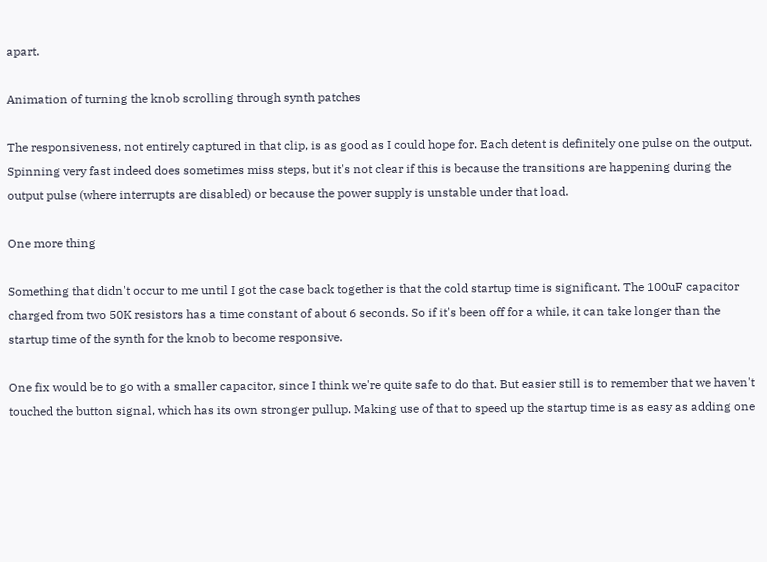apart.

Animation of turning the knob scrolling through synth patches

The responsiveness, not entirely captured in that clip, is as good as I could hope for. Each detent is definitely one pulse on the output. Spinning very fast indeed does sometimes miss steps, but it's not clear if this is because the transitions are happening during the output pulse (where interrupts are disabled) or because the power supply is unstable under that load.

One more thing

Something that didn't occur to me until I got the case back together is that the cold startup time is significant. The 100uF capacitor charged from two 50K resistors has a time constant of about 6 seconds. So if it's been off for a while, it can take longer than the startup time of the synth for the knob to become responsive.

One fix would be to go with a smaller capacitor, since I think we're quite safe to do that. But easier still is to remember that we haven't touched the button signal, which has its own stronger pullup. Making use of that to speed up the startup time is as easy as adding one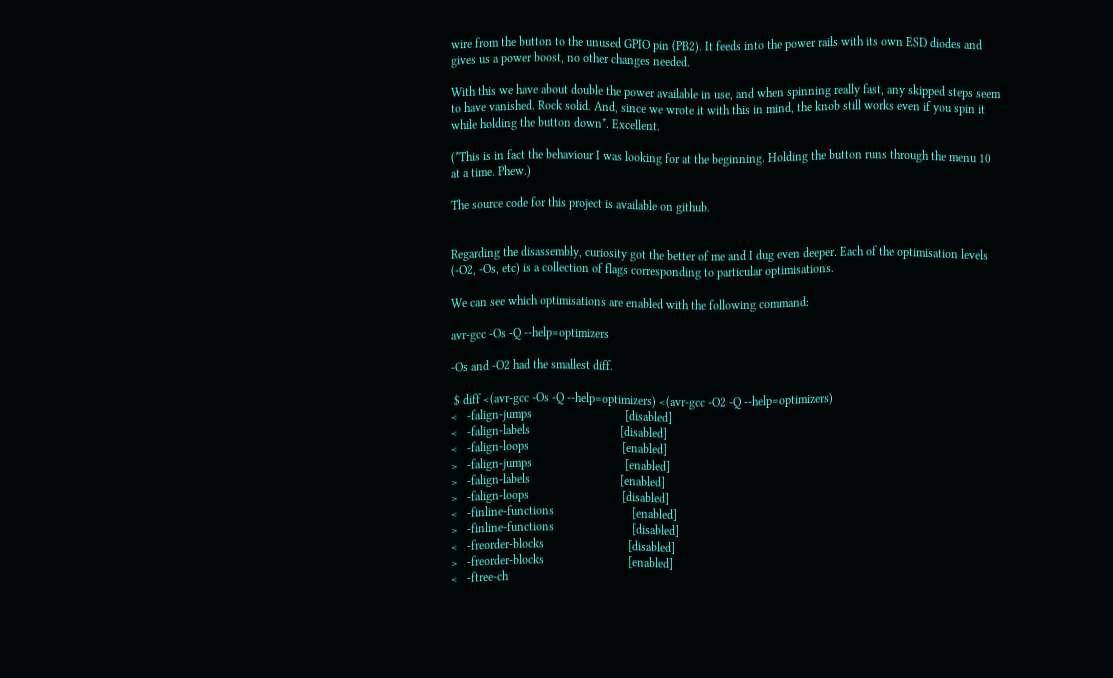wire from the button to the unused GPIO pin (PB2). It feeds into the power rails with its own ESD diodes and gives us a power boost, no other changes needed.

With this we have about double the power available in use, and when spinning really fast, any skipped steps seem to have vanished. Rock solid. And, since we wrote it with this in mind, the knob still works even if you spin it while holding the button down*. Excellent.

(*This is in fact the behaviour I was looking for at the beginning. Holding the button runs through the menu 10 at a time. Phew.)

The source code for this project is available on github.


Regarding the disassembly, curiosity got the better of me and I dug even deeper. Each of the optimisation levels (-O2, -Os, etc) is a collection of flags corresponding to particular optimisations.

We can see which optimisations are enabled with the following command:

avr-gcc -Os -Q --help=optimizers

-Os and -O2 had the smallest diff.

 $ diff <(avr-gcc -Os -Q --help=optimizers) <(avr-gcc -O2 -Q --help=optimizers)
<   -falign-jumps                               [disabled]
<   -falign-labels                              [disabled]
<   -falign-loops                               [enabled]
>   -falign-jumps                               [enabled]
>   -falign-labels                              [enabled]
>   -falign-loops                               [disabled]
<   -finline-functions                          [enabled]
>   -finline-functions                          [disabled]
<   -freorder-blocks                            [disabled]
>   -freorder-blocks                            [enabled]
<   -ftree-ch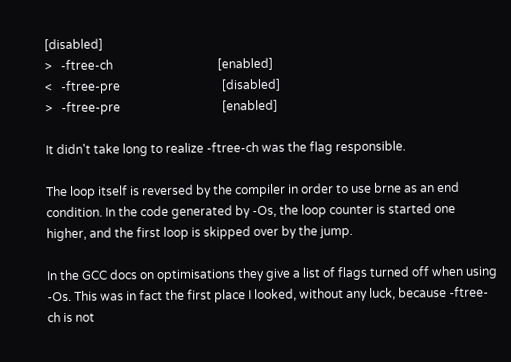[disabled]
>   -ftree-ch                                   [enabled]
<   -ftree-pre                                  [disabled]
>   -ftree-pre                                  [enabled]

It didn't take long to realize -ftree-ch was the flag responsible.

The loop itself is reversed by the compiler in order to use brne as an end condition. In the code generated by -Os, the loop counter is started one higher, and the first loop is skipped over by the jump.

In the GCC docs on optimisations they give a list of flags turned off when using -Os. This was in fact the first place I looked, without any luck, because -ftree-ch is not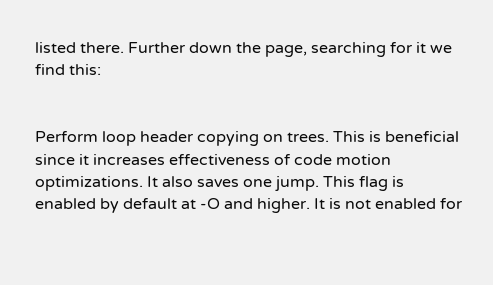listed there. Further down the page, searching for it we find this:


Perform loop header copying on trees. This is beneficial since it increases effectiveness of code motion optimizations. It also saves one jump. This flag is enabled by default at -O and higher. It is not enabled for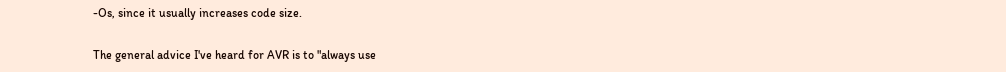-Os, since it usually increases code size.

The general advice I've heard for AVR is to "always use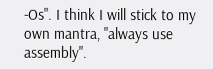-Os". I think I will stick to my own mantra, "always use assembly".